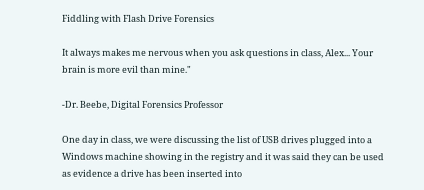Fiddling with Flash Drive Forensics

It always makes me nervous when you ask questions in class, Alex... Your brain is more evil than mine."

-Dr. Beebe, Digital Forensics Professor

One day in class, we were discussing the list of USB drives plugged into a Windows machine showing in the registry and it was said they can be used as evidence a drive has been inserted into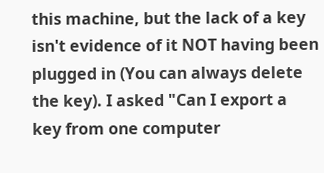this machine, but the lack of a key isn't evidence of it NOT having been plugged in (You can always delete the key). I asked "Can I export a key from one computer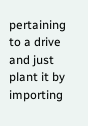pertaining to a drive and just plant it by importing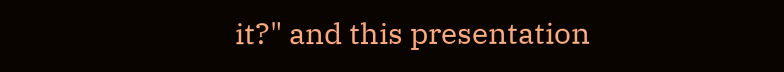it?" and this presentation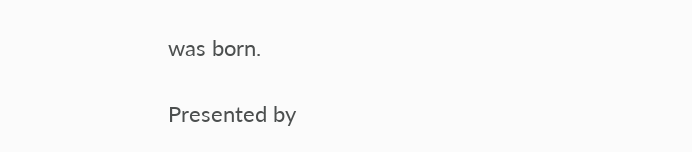was born.

Presented by